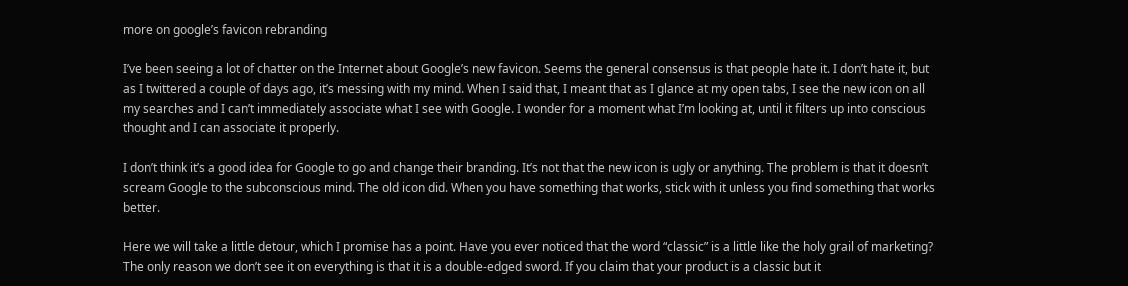more on google’s favicon rebranding

I’ve been seeing a lot of chatter on the Internet about Google’s new favicon. Seems the general consensus is that people hate it. I don’t hate it, but as I twittered a couple of days ago, it’s messing with my mind. When I said that, I meant that as I glance at my open tabs, I see the new icon on all my searches and I can’t immediately associate what I see with Google. I wonder for a moment what I’m looking at, until it filters up into conscious thought and I can associate it properly.

I don’t think it’s a good idea for Google to go and change their branding. It’s not that the new icon is ugly or anything. The problem is that it doesn’t scream Google to the subconscious mind. The old icon did. When you have something that works, stick with it unless you find something that works better.

Here we will take a little detour, which I promise has a point. Have you ever noticed that the word “classic” is a little like the holy grail of marketing? The only reason we don’t see it on everything is that it is a double-edged sword. If you claim that your product is a classic but it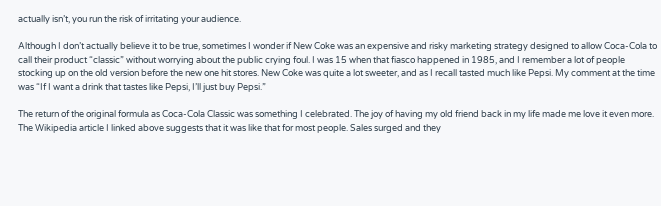actually isn’t, you run the risk of irritating your audience.

Although I don’t actually believe it to be true, sometimes I wonder if New Coke was an expensive and risky marketing strategy designed to allow Coca-Cola to call their product “classic” without worrying about the public crying foul. I was 15 when that fiasco happened in 1985, and I remember a lot of people stocking up on the old version before the new one hit stores. New Coke was quite a lot sweeter, and as I recall tasted much like Pepsi. My comment at the time was “If I want a drink that tastes like Pepsi, I’ll just buy Pepsi.”

The return of the original formula as Coca-Cola Classic was something I celebrated. The joy of having my old friend back in my life made me love it even more. The Wikipedia article I linked above suggests that it was like that for most people. Sales surged and they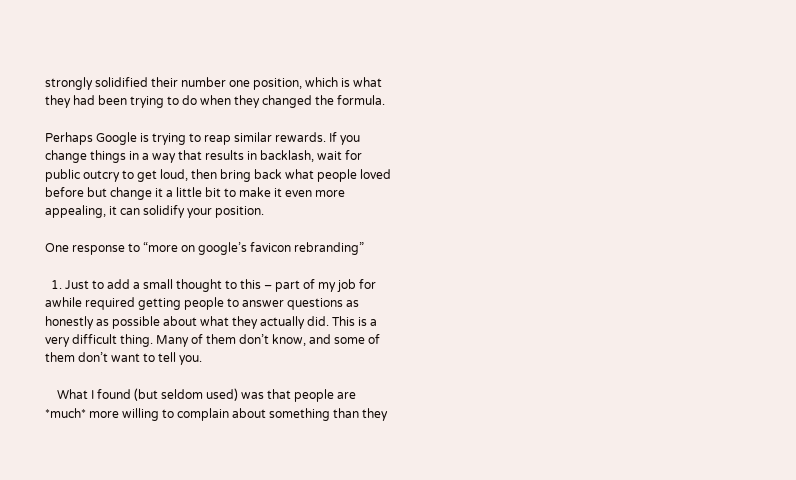strongly solidified their number one position, which is what they had been trying to do when they changed the formula.

Perhaps Google is trying to reap similar rewards. If you change things in a way that results in backlash, wait for public outcry to get loud, then bring back what people loved before but change it a little bit to make it even more appealing, it can solidify your position.

One response to “more on google’s favicon rebranding”

  1. Just to add a small thought to this – part of my job for awhile required getting people to answer questions as honestly as possible about what they actually did. This is a very difficult thing. Many of them don’t know, and some of them don’t want to tell you.

    What I found (but seldom used) was that people are *much* more willing to complain about something than they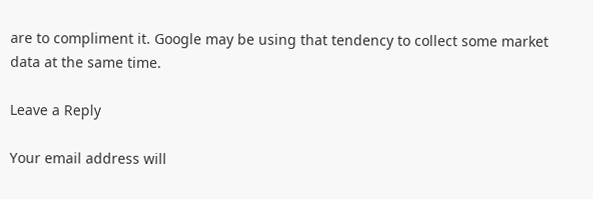are to compliment it. Google may be using that tendency to collect some market data at the same time.

Leave a Reply

Your email address will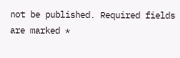not be published. Required fields are marked *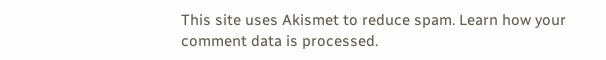This site uses Akismet to reduce spam. Learn how your comment data is processed.